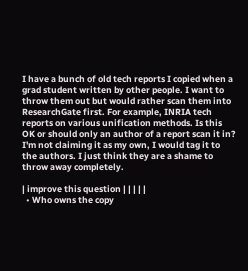I have a bunch of old tech reports I copied when a grad student written by other people. I want to throw them out but would rather scan them into ResearchGate first. For example, INRIA tech reports on various unification methods. Is this OK or should only an author of a report scan it in? I'm not claiming it as my own, I would tag it to the authors. I just think they are a shame to throw away completely.

| improve this question | | | | |
  • Who owns the copy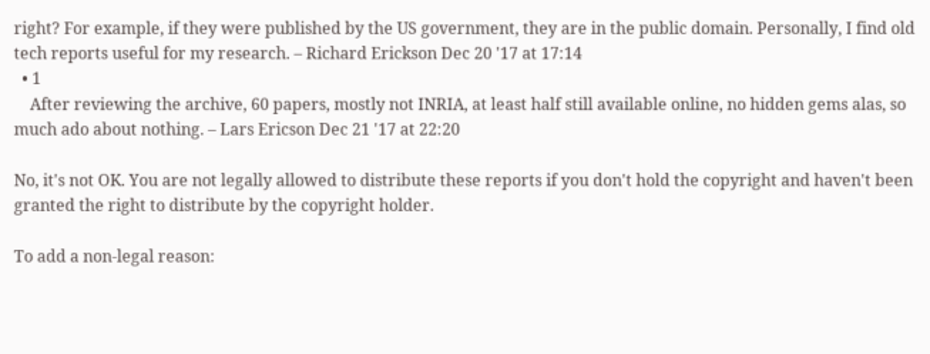right? For example, if they were published by the US government, they are in the public domain. Personally, I find old tech reports useful for my research. – Richard Erickson Dec 20 '17 at 17:14
  • 1
    After reviewing the archive, 60 papers, mostly not INRIA, at least half still available online, no hidden gems alas, so much ado about nothing. – Lars Ericson Dec 21 '17 at 22:20

No, it's not OK. You are not legally allowed to distribute these reports if you don't hold the copyright and haven't been granted the right to distribute by the copyright holder.

To add a non-legal reason: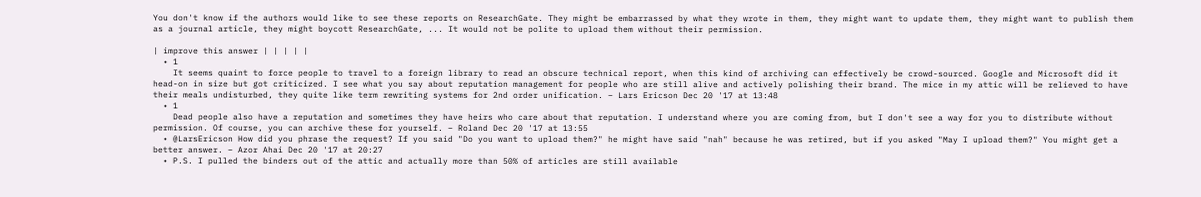You don't know if the authors would like to see these reports on ResearchGate. They might be embarrassed by what they wrote in them, they might want to update them, they might want to publish them as a journal article, they might boycott ResearchGate, ... It would not be polite to upload them without their permission.

| improve this answer | | | | |
  • 1
    It seems quaint to force people to travel to a foreign library to read an obscure technical report, when this kind of archiving can effectively be crowd-sourced. Google and Microsoft did it head-on in size but got criticized. I see what you say about reputation management for people who are still alive and actively polishing their brand. The mice in my attic will be relieved to have their meals undisturbed, they quite like term rewriting systems for 2nd order unification. – Lars Ericson Dec 20 '17 at 13:48
  • 1
    Dead people also have a reputation and sometimes they have heirs who care about that reputation. I understand where you are coming from, but I don't see a way for you to distribute without permission. Of course, you can archive these for yourself. – Roland Dec 20 '17 at 13:55
  • @LarsEricson How did you phrase the request? If you said "Do you want to upload them?" he might have said "nah" because he was retired, but if you asked "May I upload them?" You might get a better answer. – Azor Ahai Dec 20 '17 at 20:27
  • P.S. I pulled the binders out of the attic and actually more than 50% of articles are still available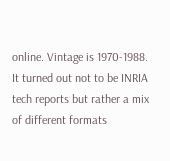online. Vintage is 1970-1988. It turned out not to be INRIA tech reports but rather a mix of different formats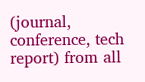(journal, conference, tech report) from all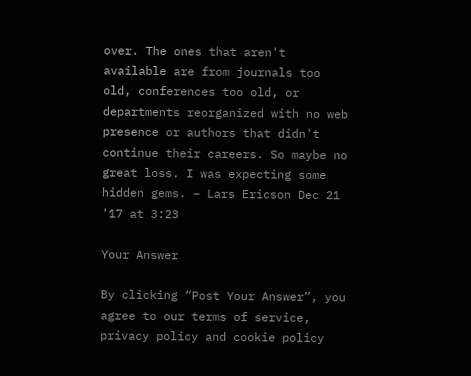over. The ones that aren't available are from journals too old, conferences too old, or departments reorganized with no web presence or authors that didn't continue their careers. So maybe no great loss. I was expecting some hidden gems. – Lars Ericson Dec 21 '17 at 3:23

Your Answer

By clicking “Post Your Answer”, you agree to our terms of service, privacy policy and cookie policy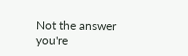Not the answer you're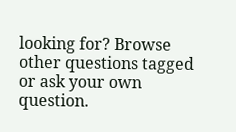looking for? Browse other questions tagged or ask your own question.